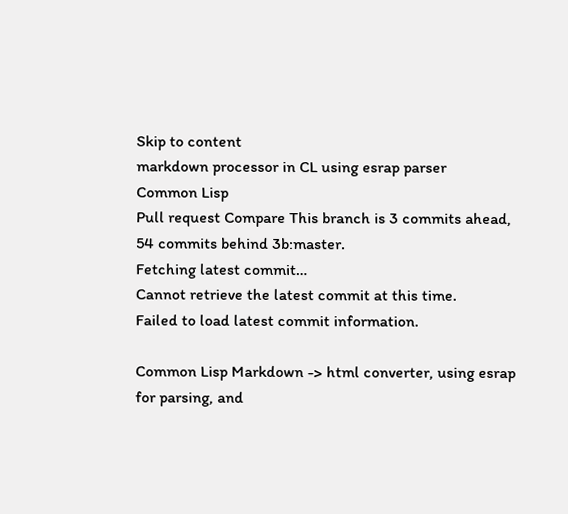Skip to content
markdown processor in CL using esrap parser
Common Lisp
Pull request Compare This branch is 3 commits ahead, 54 commits behind 3b:master.
Fetching latest commit…
Cannot retrieve the latest commit at this time.
Failed to load latest commit information.

Common Lisp Markdown -> html converter, using esrap for parsing, and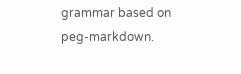grammar based on peg-markdown.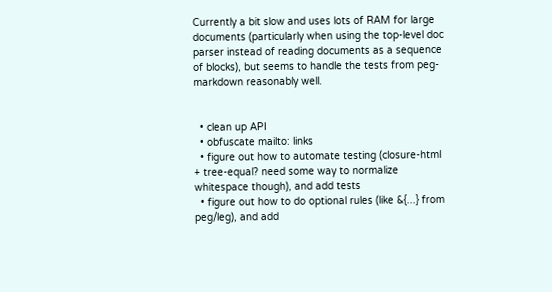Currently a bit slow and uses lots of RAM for large documents (particularly when using the top-level doc parser instead of reading documents as a sequence of blocks), but seems to handle the tests from peg-markdown reasonably well.


  • clean up API
  • obfuscate mailto: links
  • figure out how to automate testing (closure-html + tree-equal? need some way to normalize whitespace though), and add tests
  • figure out how to do optional rules (like &{...} from peg/leg), and add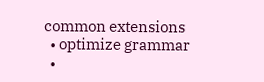common extensions
  • optimize grammar
  •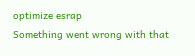optimize esrap
Something went wrong with that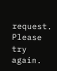request. Please try again.